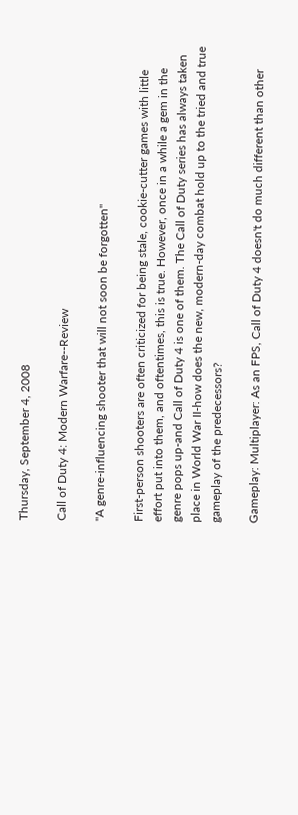Thursday, September 4, 2008

Call of Duty 4: Modern Warfare--Review

"A genre-influencing shooter that will not soon be forgotten"

First-person shooters are often criticized for being stale, cookie-cutter games with little effort put into them, and oftentimes, this is true. However, once in a while a gem in the genre pops up-and Call of Duty 4 is one of them. The Call of Duty series has always taken place in World War II-how does the new, modern-day combat hold up to the tried and true gameplay of the predecessors?

Gameplay: Multiplayer: As an FPS, Call of Duty 4 doesn't do much different than other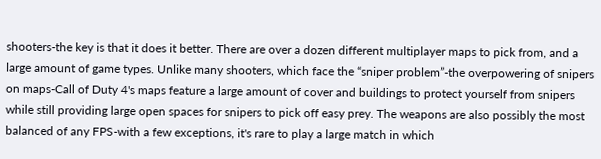shooters-the key is that it does it better. There are over a dozen different multiplayer maps to pick from, and a large amount of game types. Unlike many shooters, which face the “sniper problem”-the overpowering of snipers on maps-Call of Duty 4's maps feature a large amount of cover and buildings to protect yourself from snipers while still providing large open spaces for snipers to pick off easy prey. The weapons are also possibly the most balanced of any FPS-with a few exceptions, it's rare to play a large match in which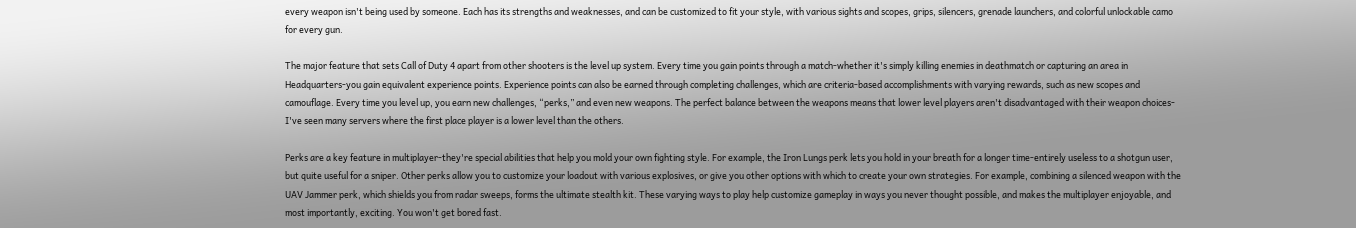every weapon isn't being used by someone. Each has its strengths and weaknesses, and can be customized to fit your style, with various sights and scopes, grips, silencers, grenade launchers, and colorful unlockable camo for every gun.

The major feature that sets Call of Duty 4 apart from other shooters is the level up system. Every time you gain points through a match-whether it's simply killing enemies in deathmatch or capturing an area in Headquarters-you gain equivalent experience points. Experience points can also be earned through completing challenges, which are criteria-based accomplishments with varying rewards, such as new scopes and camouflage. Every time you level up, you earn new challenges, “perks,” and even new weapons. The perfect balance between the weapons means that lower level players aren't disadvantaged with their weapon choices-I've seen many servers where the first place player is a lower level than the others.

Perks are a key feature in multiplayer-they're special abilities that help you mold your own fighting style. For example, the Iron Lungs perk lets you hold in your breath for a longer time-entirely useless to a shotgun user, but quite useful for a sniper. Other perks allow you to customize your loadout with various explosives, or give you other options with which to create your own strategies. For example, combining a silenced weapon with the UAV Jammer perk, which shields you from radar sweeps, forms the ultimate stealth kit. These varying ways to play help customize gameplay in ways you never thought possible, and makes the multiplayer enjoyable, and most importantly, exciting. You won't get bored fast.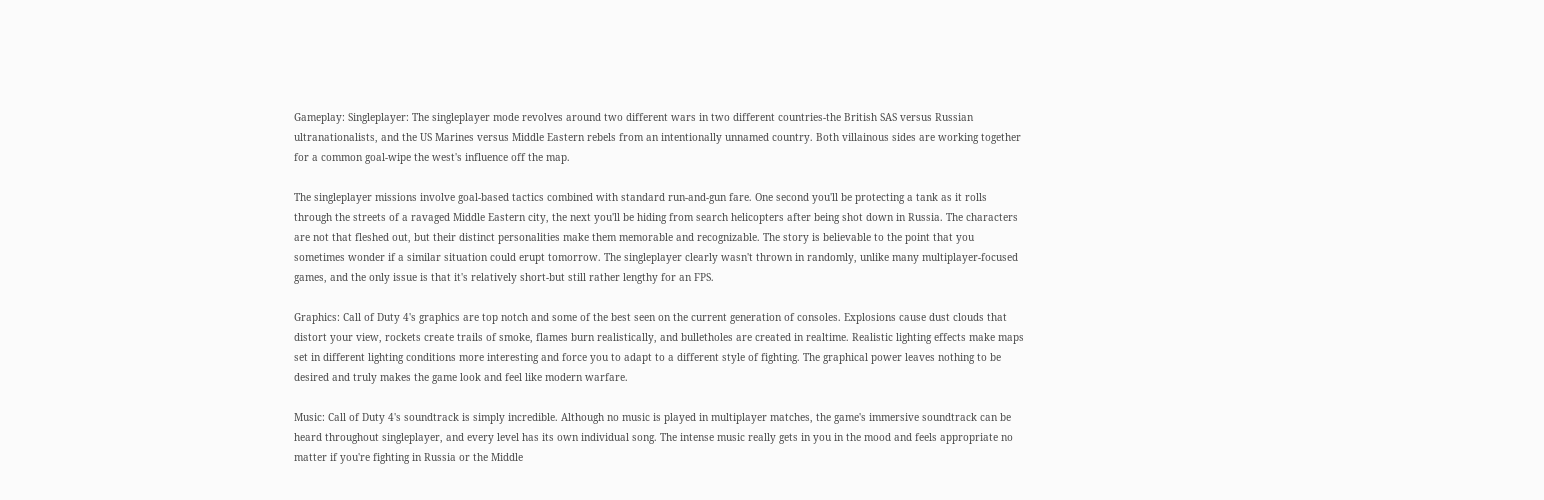Gameplay: Singleplayer: The singleplayer mode revolves around two different wars in two different countries-the British SAS versus Russian ultranationalists, and the US Marines versus Middle Eastern rebels from an intentionally unnamed country. Both villainous sides are working together for a common goal-wipe the west's influence off the map.

The singleplayer missions involve goal-based tactics combined with standard run-and-gun fare. One second you'll be protecting a tank as it rolls through the streets of a ravaged Middle Eastern city, the next you'll be hiding from search helicopters after being shot down in Russia. The characters are not that fleshed out, but their distinct personalities make them memorable and recognizable. The story is believable to the point that you sometimes wonder if a similar situation could erupt tomorrow. The singleplayer clearly wasn't thrown in randomly, unlike many multiplayer-focused games, and the only issue is that it's relatively short-but still rather lengthy for an FPS.

Graphics: Call of Duty 4's graphics are top notch and some of the best seen on the current generation of consoles. Explosions cause dust clouds that distort your view, rockets create trails of smoke, flames burn realistically, and bulletholes are created in realtime. Realistic lighting effects make maps set in different lighting conditions more interesting and force you to adapt to a different style of fighting. The graphical power leaves nothing to be desired and truly makes the game look and feel like modern warfare.

Music: Call of Duty 4's soundtrack is simply incredible. Although no music is played in multiplayer matches, the game's immersive soundtrack can be heard throughout singleplayer, and every level has its own individual song. The intense music really gets in you in the mood and feels appropriate no matter if you're fighting in Russia or the Middle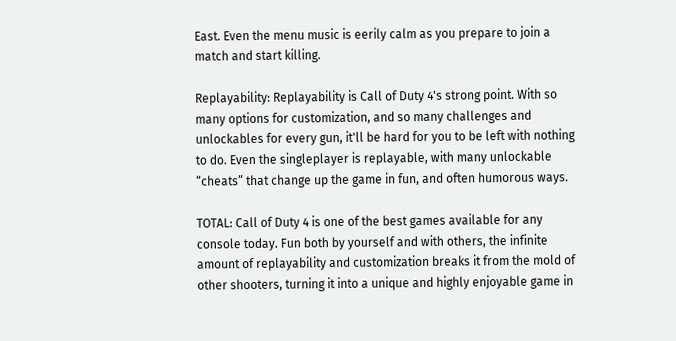East. Even the menu music is eerily calm as you prepare to join a match and start killing.

Replayability: Replayability is Call of Duty 4's strong point. With so many options for customization, and so many challenges and unlockables for every gun, it'll be hard for you to be left with nothing to do. Even the singleplayer is replayable, with many unlockable “cheats” that change up the game in fun, and often humorous ways.

TOTAL: Call of Duty 4 is one of the best games available for any console today. Fun both by yourself and with others, the infinite amount of replayability and customization breaks it from the mold of other shooters, turning it into a unique and highly enjoyable game in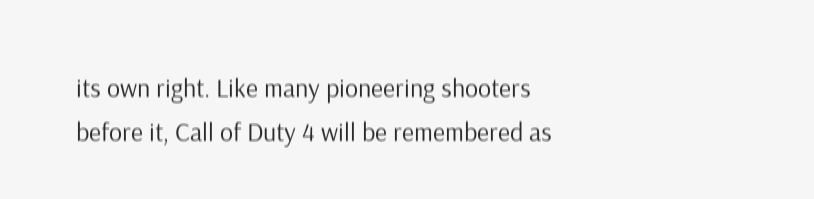its own right. Like many pioneering shooters before it, Call of Duty 4 will be remembered as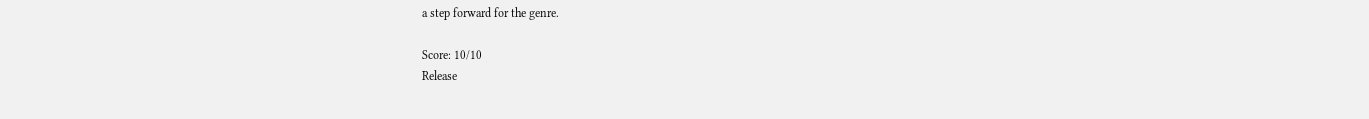a step forward for the genre.

Score: 10/10
Release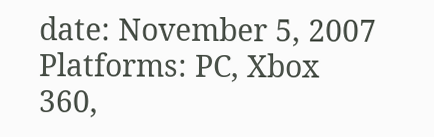date: November 5, 2007
Platforms: PC, Xbox 360,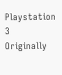Playstation 3
Originally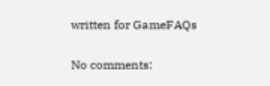written for GameFAQs

No comments: